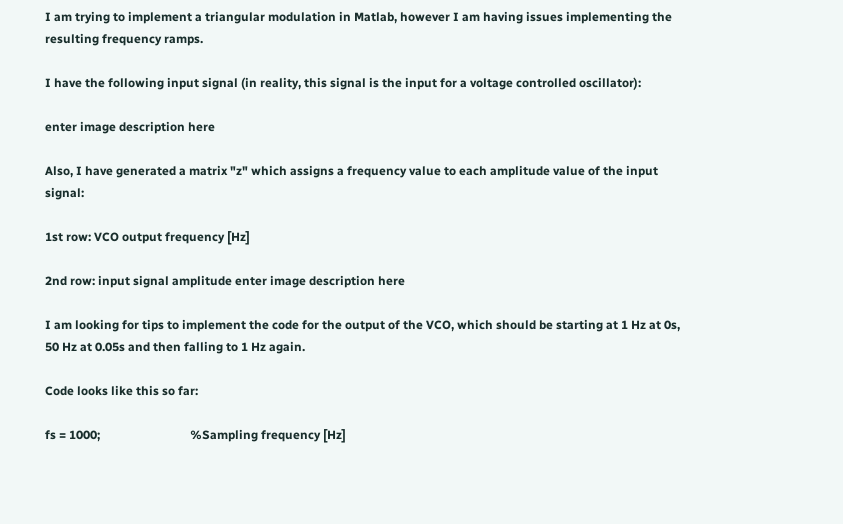I am trying to implement a triangular modulation in Matlab, however I am having issues implementing the resulting frequency ramps.

I have the following input signal (in reality, this signal is the input for a voltage controlled oscillator):

enter image description here

Also, I have generated a matrix "z" which assigns a frequency value to each amplitude value of the input signal:

1st row: VCO output frequency [Hz]

2nd row: input signal amplitude enter image description here

I am looking for tips to implement the code for the output of the VCO, which should be starting at 1 Hz at 0s, 50 Hz at 0.05s and then falling to 1 Hz again.

Code looks like this so far:

fs = 1000;                              %Sampling frequency [Hz]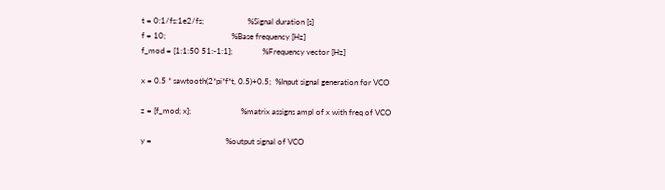t = 0:1/fs:1e2/fs;                      %Signal duration [s]
f = 10;                                 %Base frequency [Hz]
f_mod = [1:1:50 51:-1:1];               %Frequency vector [Hz]

x = 0.5 * sawtooth(2*pi*f*t, 0.5)+0.5;  %Input signal generation for VCO

z = [f_mod; x];                         %matrix assigns ampl of x with freq of VCO

y =                                     %output signal of VCO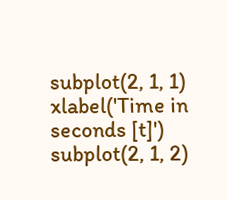subplot(2, 1, 1)
xlabel('Time in seconds [t]')
subplot(2, 1, 2)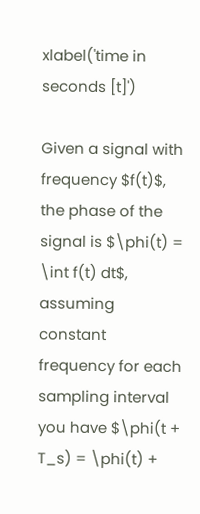xlabel('time in seconds [t]')

Given a signal with frequency $f(t)$, the phase of the signal is $\phi(t) = \int f(t) dt$, assuming constant frequency for each sampling interval you have $\phi(t + T_s) = \phi(t) +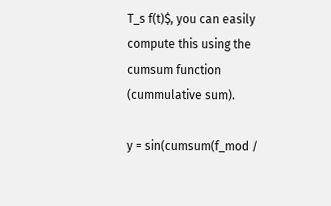T_s f(t)$, you can easily compute this using the cumsum function (cummulative sum).

y = sin(cumsum(f_mod /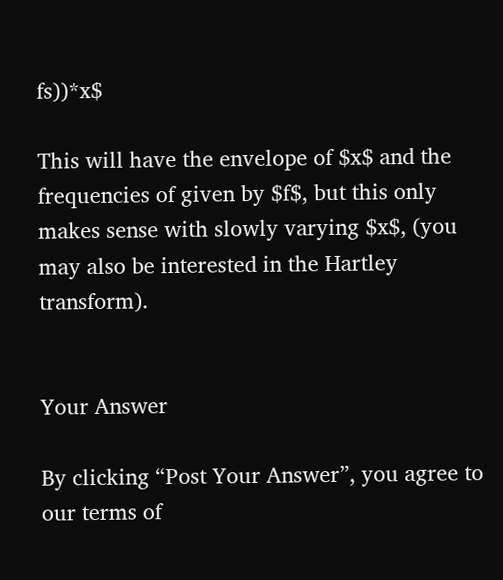fs))*x$

This will have the envelope of $x$ and the frequencies of given by $f$, but this only makes sense with slowly varying $x$, (you may also be interested in the Hartley transform).


Your Answer

By clicking “Post Your Answer”, you agree to our terms of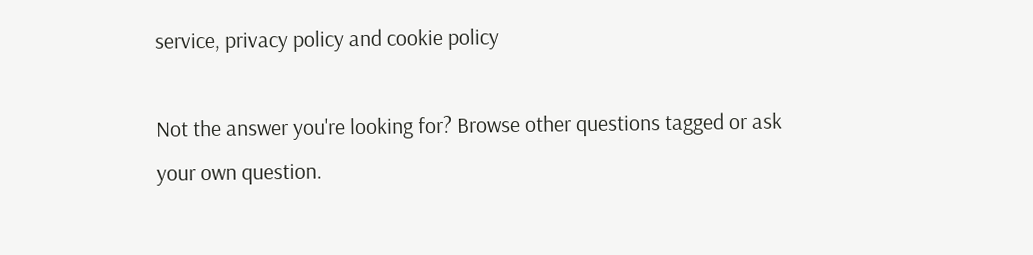service, privacy policy and cookie policy

Not the answer you're looking for? Browse other questions tagged or ask your own question.